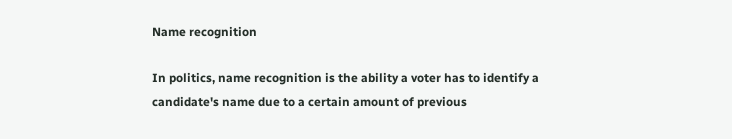Name recognition

In politics, name recognition is the ability a voter has to identify a candidate's name due to a certain amount of previous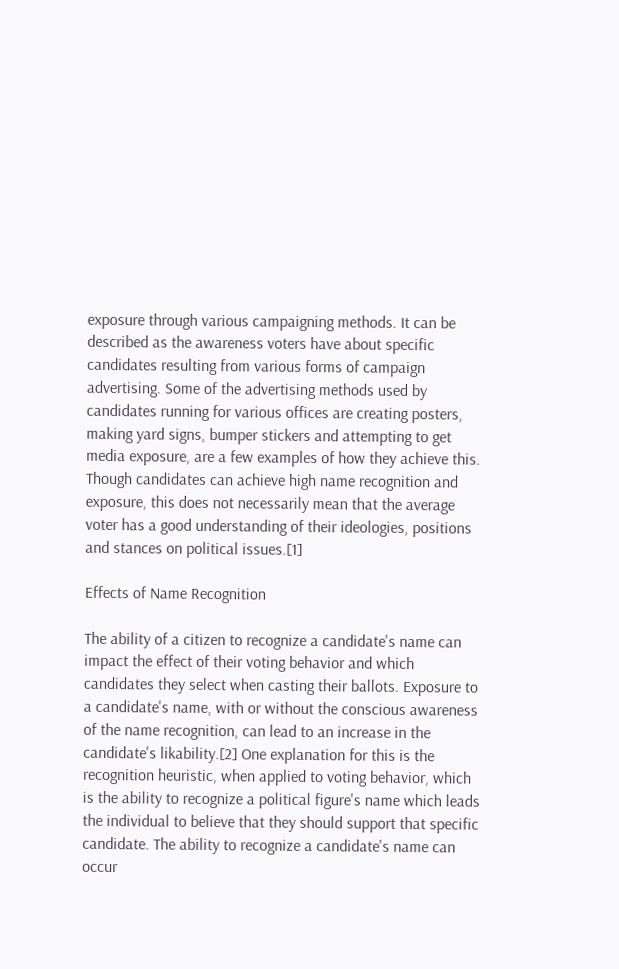exposure through various campaigning methods. It can be described as the awareness voters have about specific candidates resulting from various forms of campaign advertising. Some of the advertising methods used by candidates running for various offices are creating posters, making yard signs, bumper stickers and attempting to get media exposure, are a few examples of how they achieve this. Though candidates can achieve high name recognition and exposure, this does not necessarily mean that the average voter has a good understanding of their ideologies, positions and stances on political issues.[1]

Effects of Name Recognition

The ability of a citizen to recognize a candidate's name can impact the effect of their voting behavior and which candidates they select when casting their ballots. Exposure to a candidate's name, with or without the conscious awareness of the name recognition, can lead to an increase in the candidate's likability.[2] One explanation for this is the recognition heuristic, when applied to voting behavior, which is the ability to recognize a political figure's name which leads the individual to believe that they should support that specific candidate. The ability to recognize a candidate's name can occur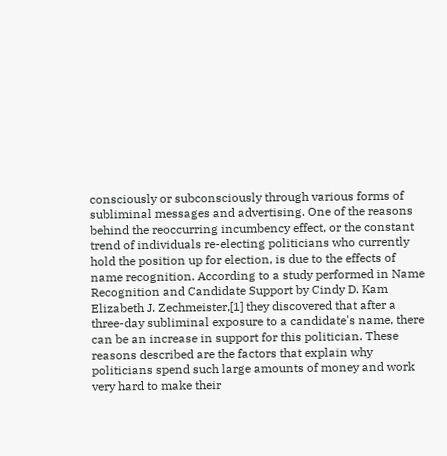consciously or subconsciously through various forms of subliminal messages and advertising. One of the reasons behind the reoccurring incumbency effect, or the constant trend of individuals re-electing politicians who currently hold the position up for election, is due to the effects of name recognition. According to a study performed in Name Recognition and Candidate Support by Cindy D. Kam Elizabeth J. Zechmeister,[1] they discovered that after a three-day subliminal exposure to a candidate's name, there can be an increase in support for this politician. These reasons described are the factors that explain why politicians spend such large amounts of money and work very hard to make their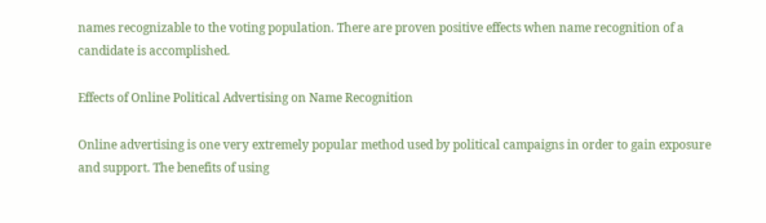names recognizable to the voting population. There are proven positive effects when name recognition of a candidate is accomplished.

Effects of Online Political Advertising on Name Recognition

Online advertising is one very extremely popular method used by political campaigns in order to gain exposure and support. The benefits of using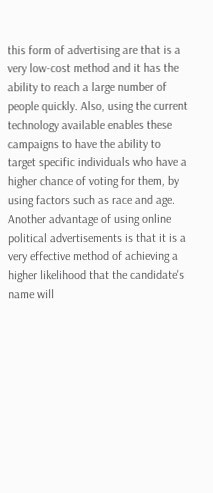this form of advertising are that is a very low-cost method and it has the ability to reach a large number of people quickly. Also, using the current technology available enables these campaigns to have the ability to target specific individuals who have a higher chance of voting for them, by using factors such as race and age. Another advantage of using online political advertisements is that it is a very effective method of achieving a higher likelihood that the candidate's name will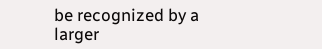be recognized by a larger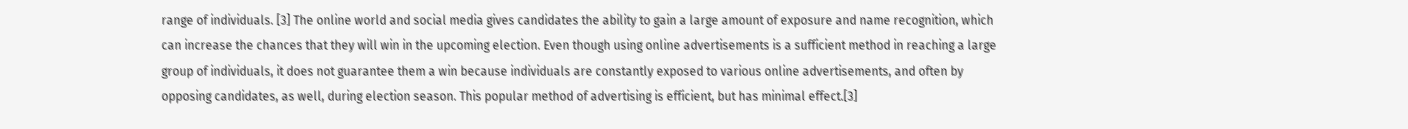range of individuals. [3] The online world and social media gives candidates the ability to gain a large amount of exposure and name recognition, which can increase the chances that they will win in the upcoming election. Even though using online advertisements is a sufficient method in reaching a large group of individuals, it does not guarantee them a win because individuals are constantly exposed to various online advertisements, and often by opposing candidates, as well, during election season. This popular method of advertising is efficient, but has minimal effect.[3]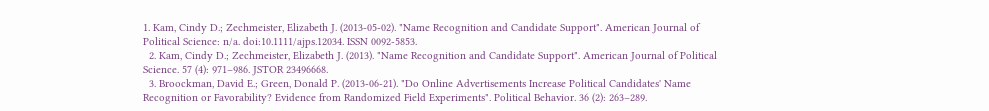1. Kam, Cindy D.; Zechmeister, Elizabeth J. (2013-05-02). "Name Recognition and Candidate Support". American Journal of Political Science: n/a. doi:10.1111/ajps.12034. ISSN 0092-5853.
  2. Kam, Cindy D.; Zechmeister, Elizabeth J. (2013). "Name Recognition and Candidate Support". American Journal of Political Science. 57 (4): 971–986. JSTOR 23496668.
  3. Broockman, David E.; Green, Donald P. (2013-06-21). "Do Online Advertisements Increase Political Candidates' Name Recognition or Favorability? Evidence from Randomized Field Experiments". Political Behavior. 36 (2): 263–289.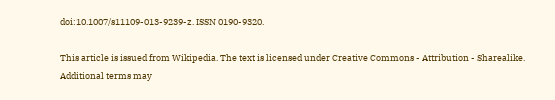doi:10.1007/s11109-013-9239-z. ISSN 0190-9320.

This article is issued from Wikipedia. The text is licensed under Creative Commons - Attribution - Sharealike. Additional terms may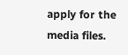apply for the media files.